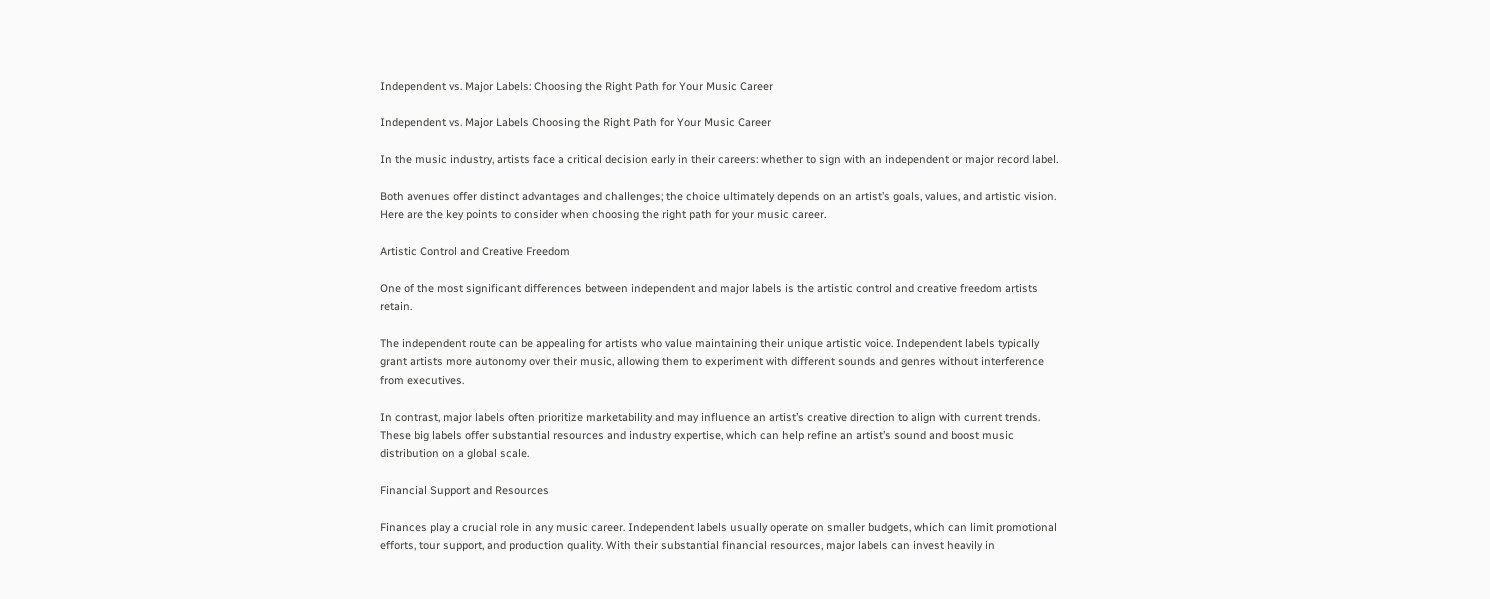Independent vs. Major Labels: Choosing the Right Path for Your Music Career

Independent vs. Major Labels Choosing the Right Path for Your Music Career

In the music industry, artists face a critical decision early in their careers: whether to sign with an independent or major record label.

Both avenues offer distinct advantages and challenges; the choice ultimately depends on an artist’s goals, values, and artistic vision. Here are the key points to consider when choosing the right path for your music career.

Artistic Control and Creative Freedom

One of the most significant differences between independent and major labels is the artistic control and creative freedom artists retain.

The independent route can be appealing for artists who value maintaining their unique artistic voice. Independent labels typically grant artists more autonomy over their music, allowing them to experiment with different sounds and genres without interference from executives.

In contrast, major labels often prioritize marketability and may influence an artist’s creative direction to align with current trends. These big labels offer substantial resources and industry expertise, which can help refine an artist’s sound and boost music distribution on a global scale.

Financial Support and Resources

Finances play a crucial role in any music career. Independent labels usually operate on smaller budgets, which can limit promotional efforts, tour support, and production quality. With their substantial financial resources, major labels can invest heavily in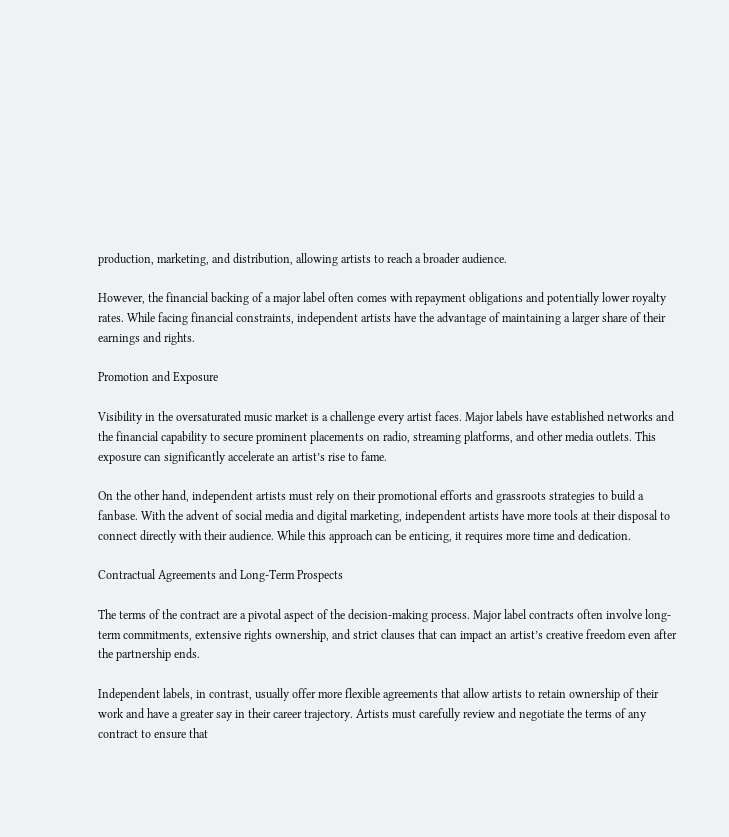production, marketing, and distribution, allowing artists to reach a broader audience.

However, the financial backing of a major label often comes with repayment obligations and potentially lower royalty rates. While facing financial constraints, independent artists have the advantage of maintaining a larger share of their earnings and rights.

Promotion and Exposure

Visibility in the oversaturated music market is a challenge every artist faces. Major labels have established networks and the financial capability to secure prominent placements on radio, streaming platforms, and other media outlets. This exposure can significantly accelerate an artist’s rise to fame.

On the other hand, independent artists must rely on their promotional efforts and grassroots strategies to build a fanbase. With the advent of social media and digital marketing, independent artists have more tools at their disposal to connect directly with their audience. While this approach can be enticing, it requires more time and dedication.

Contractual Agreements and Long-Term Prospects

The terms of the contract are a pivotal aspect of the decision-making process. Major label contracts often involve long-term commitments, extensive rights ownership, and strict clauses that can impact an artist’s creative freedom even after the partnership ends.

Independent labels, in contrast, usually offer more flexible agreements that allow artists to retain ownership of their work and have a greater say in their career trajectory. Artists must carefully review and negotiate the terms of any contract to ensure that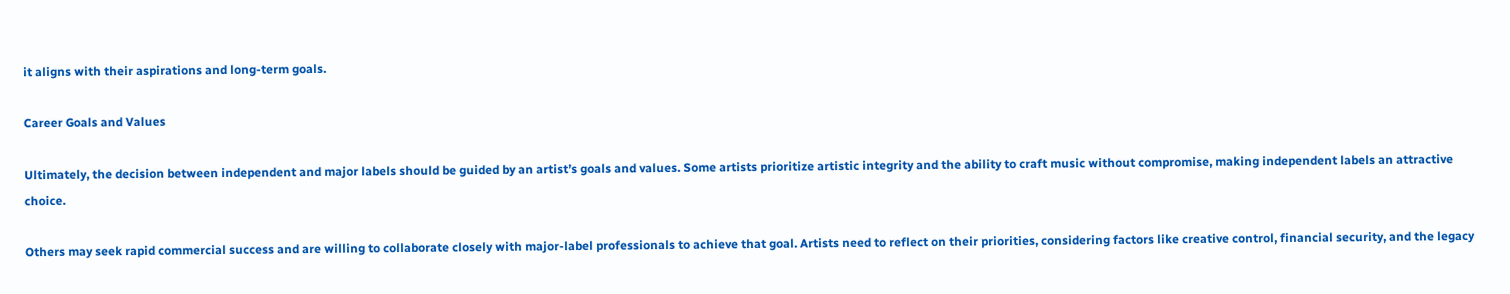it aligns with their aspirations and long-term goals.

Career Goals and Values

Ultimately, the decision between independent and major labels should be guided by an artist’s goals and values. Some artists prioritize artistic integrity and the ability to craft music without compromise, making independent labels an attractive choice.

Others may seek rapid commercial success and are willing to collaborate closely with major-label professionals to achieve that goal. Artists need to reflect on their priorities, considering factors like creative control, financial security, and the legacy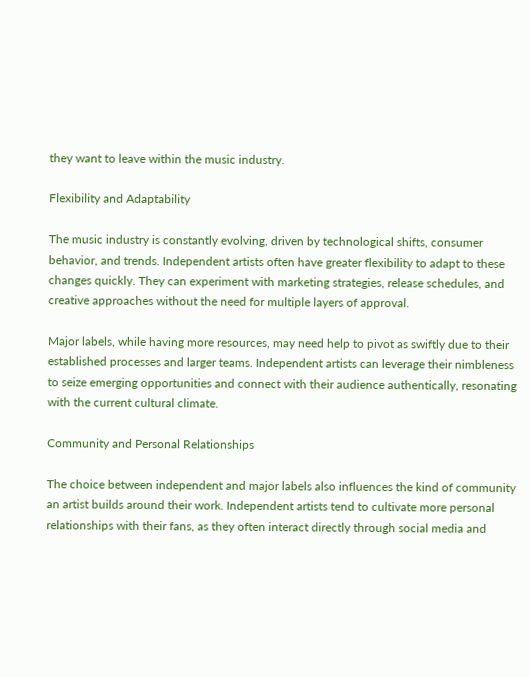they want to leave within the music industry.

Flexibility and Adaptability

The music industry is constantly evolving, driven by technological shifts, consumer behavior, and trends. Independent artists often have greater flexibility to adapt to these changes quickly. They can experiment with marketing strategies, release schedules, and creative approaches without the need for multiple layers of approval.

Major labels, while having more resources, may need help to pivot as swiftly due to their established processes and larger teams. Independent artists can leverage their nimbleness to seize emerging opportunities and connect with their audience authentically, resonating with the current cultural climate.

Community and Personal Relationships

The choice between independent and major labels also influences the kind of community an artist builds around their work. Independent artists tend to cultivate more personal relationships with their fans, as they often interact directly through social media and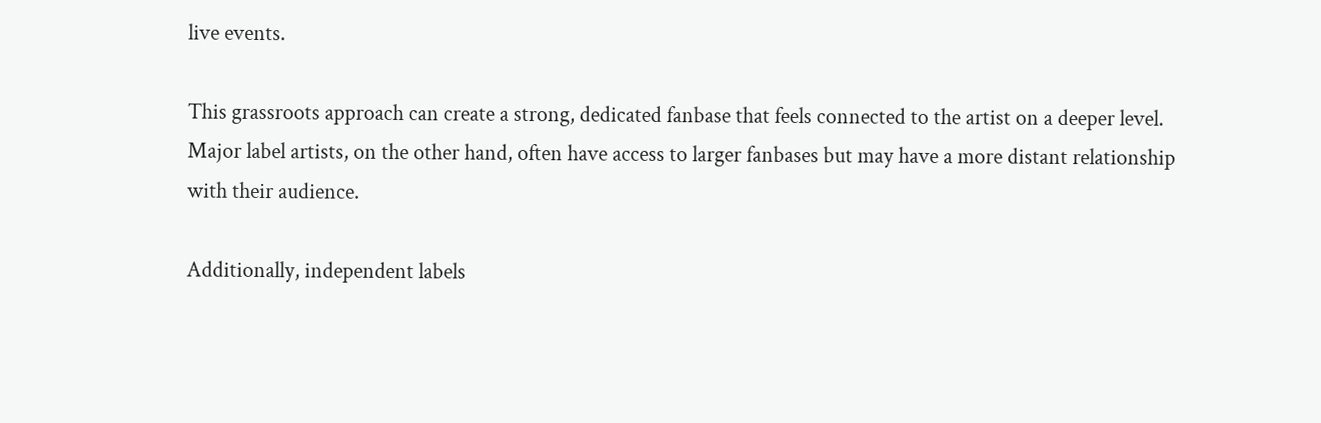live events.

This grassroots approach can create a strong, dedicated fanbase that feels connected to the artist on a deeper level. Major label artists, on the other hand, often have access to larger fanbases but may have a more distant relationship with their audience.

Additionally, independent labels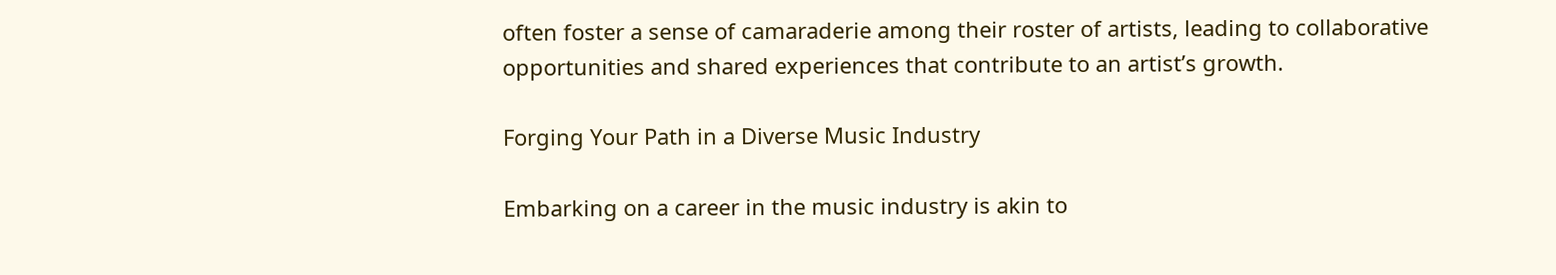often foster a sense of camaraderie among their roster of artists, leading to collaborative opportunities and shared experiences that contribute to an artist’s growth.

Forging Your Path in a Diverse Music Industry

Embarking on a career in the music industry is akin to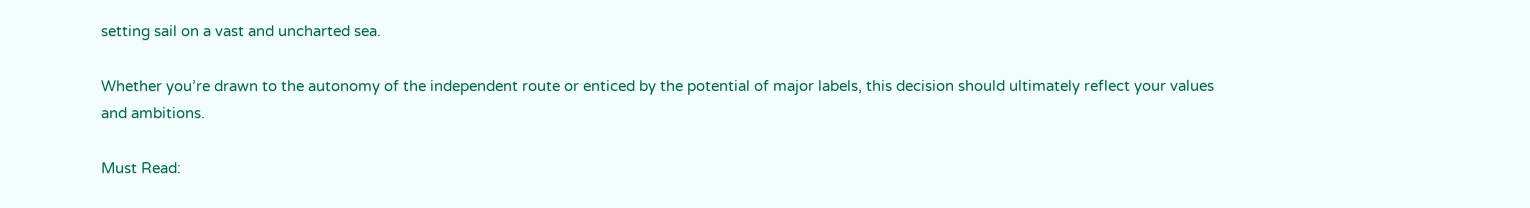setting sail on a vast and uncharted sea.

Whether you’re drawn to the autonomy of the independent route or enticed by the potential of major labels, this decision should ultimately reflect your values and ambitions.

Must Read: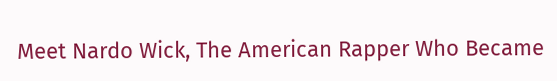Meet Nardo Wick, The American Rapper Who Became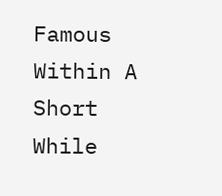Famous Within A Short While